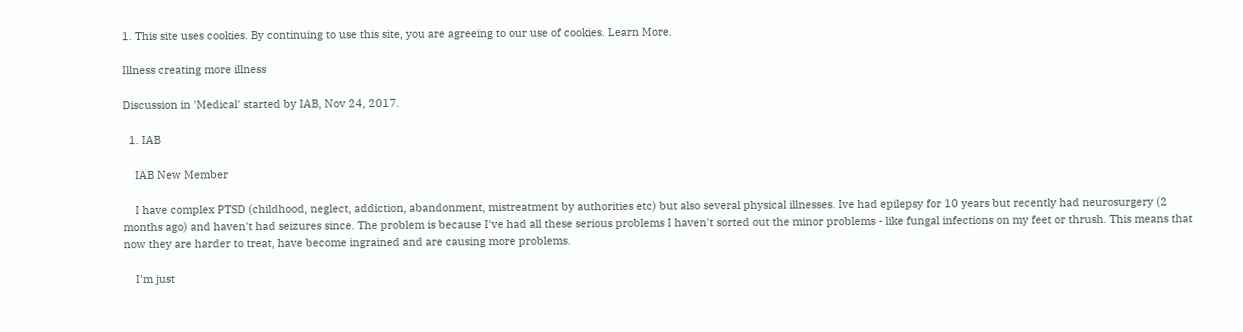1. This site uses cookies. By continuing to use this site, you are agreeing to our use of cookies. Learn More.

Illness creating more illness

Discussion in 'Medical' started by IAB, Nov 24, 2017.

  1. IAB

    IAB New Member

    I have complex PTSD (childhood, neglect, addiction, abandonment, mistreatment by authorities etc) but also several physical illnesses. Ive had epilepsy for 10 years but recently had neurosurgery (2 months ago) and haven't had seizures since. The problem is because I've had all these serious problems I haven't sorted out the minor problems - like fungal infections on my feet or thrush. This means that now they are harder to treat, have become ingrained and are causing more problems.

    I'm just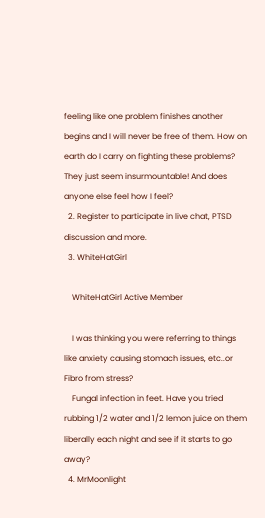feeling like one problem finishes another begins and I will never be free of them. How on earth do I carry on fighting these problems? They just seem insurmountable! And does anyone else feel how I feel?
  2. Register to participate in live chat, PTSD discussion and more.
  3. WhiteHatGirl

    WhiteHatGirl Active Member

    I was thinking you were referring to things like anxiety causing stomach issues, etc..or Fibro from stress?
    Fungal infection in feet. Have you tried rubbing 1/2 water and 1/2 lemon juice on them liberally each night and see if it starts to go away?
  4. MrMoonlight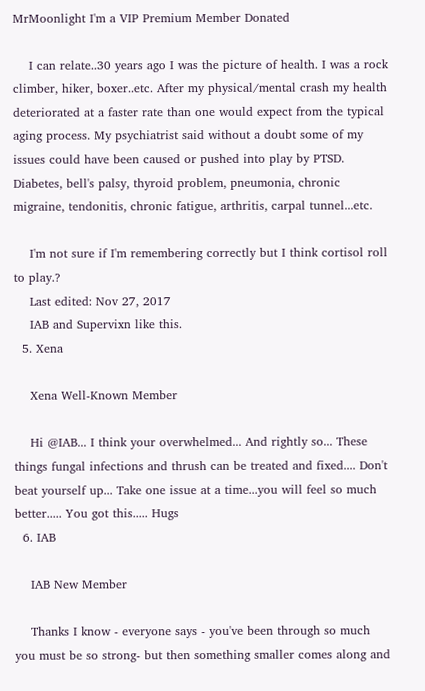MrMoonlight I'm a VIP Premium Member Donated

    I can relate..30 years ago I was the picture of health. I was a rock climber, hiker, boxer..etc. After my physical/mental crash my health deteriorated at a faster rate than one would expect from the typical aging process. My psychiatrist said without a doubt some of my issues could have been caused or pushed into play by PTSD. Diabetes, bell's palsy, thyroid problem, pneumonia, chronic migraine, tendonitis, chronic fatigue, arthritis, carpal tunnel...etc.

    I'm not sure if I'm remembering correctly but I think cortisol roll to play.?
    Last edited: Nov 27, 2017
    IAB and Supervixn like this.
  5. Xena

    Xena Well-Known Member

    Hi @IAB... I think your overwhelmed... And rightly so... These things fungal infections and thrush can be treated and fixed.... Don't beat yourself up... Take one issue at a time...you will feel so much better..... You got this..... Hugs
  6. IAB

    IAB New Member

    Thanks I know - everyone says - you've been through so much you must be so strong- but then something smaller comes along and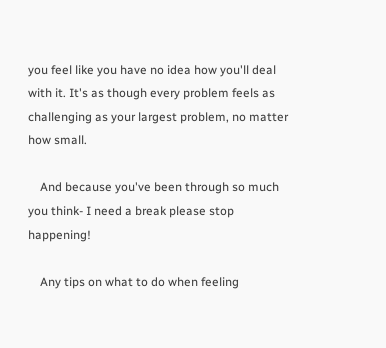you feel like you have no idea how you'll deal with it. It's as though every problem feels as challenging as your largest problem, no matter how small.

    And because you've been through so much you think- I need a break please stop happening!

    Any tips on what to do when feeling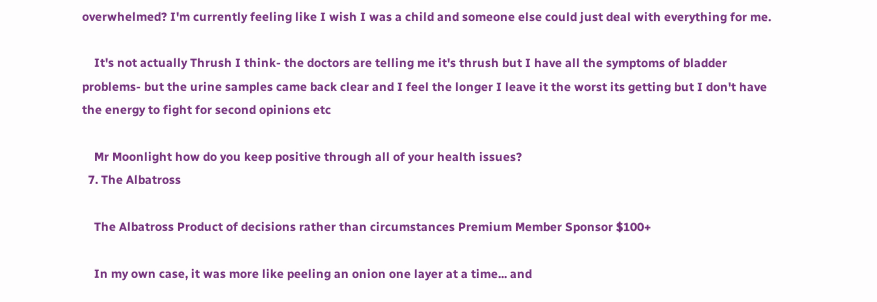overwhelmed? I'm currently feeling like I wish I was a child and someone else could just deal with everything for me.

    It's not actually Thrush I think- the doctors are telling me it's thrush but I have all the symptoms of bladder problems- but the urine samples came back clear and I feel the longer I leave it the worst its getting but I don't have the energy to fight for second opinions etc

    Mr Moonlight how do you keep positive through all of your health issues?
  7. The Albatross

    The Albatross Product of decisions rather than circumstances Premium Member Sponsor $100+

    In my own case, it was more like peeling an onion one layer at a time... and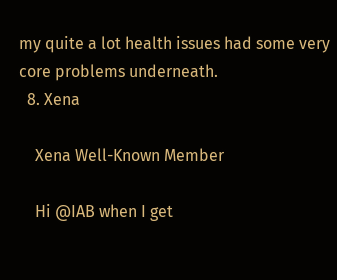my quite a lot health issues had some very core problems underneath.
  8. Xena

    Xena Well-Known Member

    Hi @IAB when I get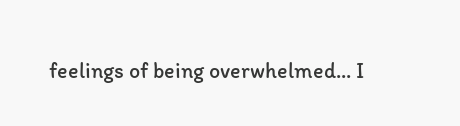feelings of being overwhelmed... I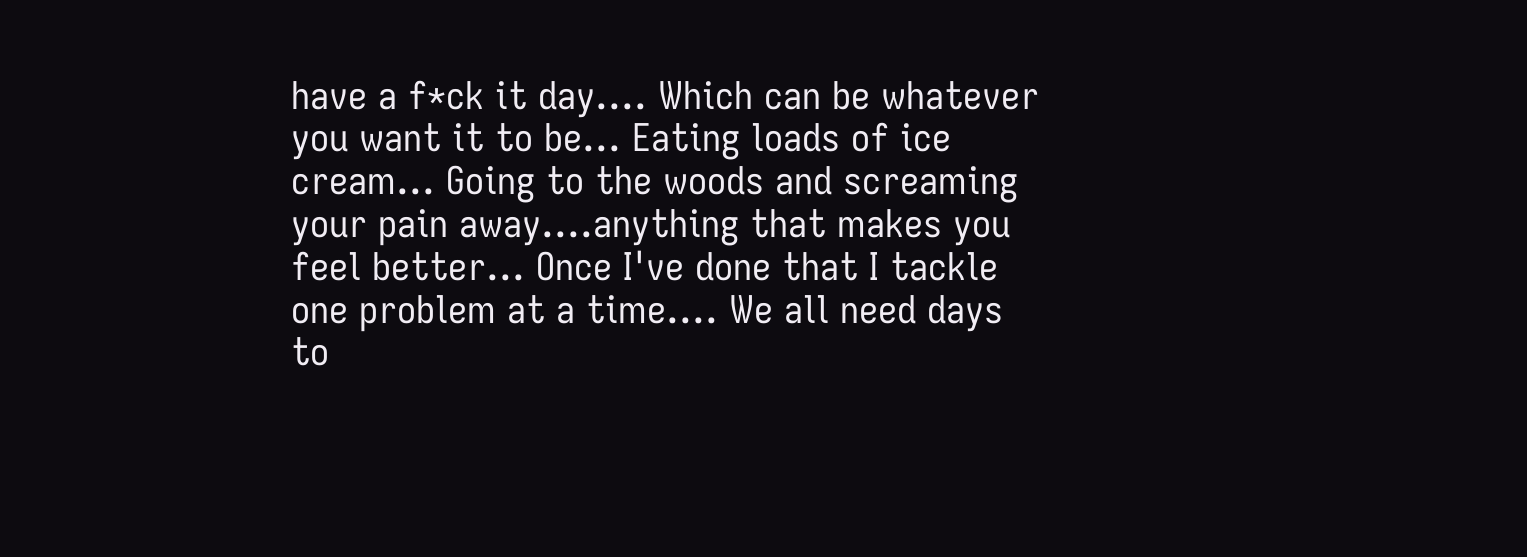have a f*ck it day.... Which can be whatever you want it to be... Eating loads of ice cream... Going to the woods and screaming your pain away....anything that makes you feel better... Once I've done that I tackle one problem at a time.... We all need days to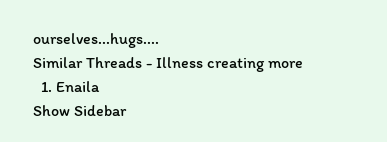ourselves...hugs....
Similar Threads - Illness creating more
  1. Enaila
Show Sidebar